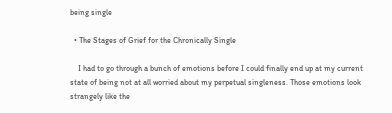being single

  • The Stages of Grief for the Chronically Single

    I had to go through a bunch of emotions before I could finally end up at my current state of being not at all worried about my perpetual singleness. Those emotions look strangely like the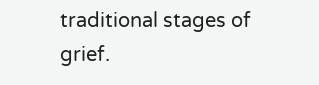traditional stages of grief.